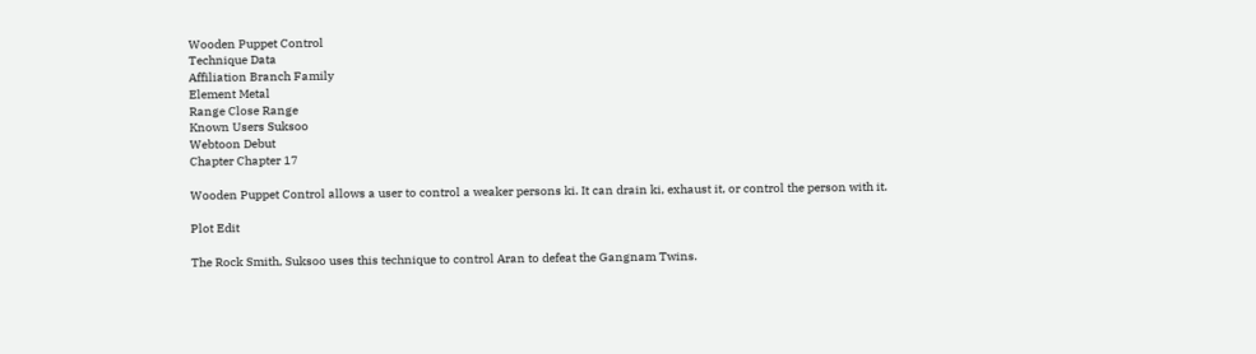Wooden Puppet Control
Technique Data
Affiliation Branch Family
Element Metal
Range Close Range
Known Users Suksoo
Webtoon Debut
Chapter Chapter 17

Wooden Puppet Control allows a user to control a weaker persons ki. It can drain ki, exhaust it, or control the person with it.

Plot Edit

The Rock Smith, Suksoo uses this technique to control Aran to defeat the Gangnam Twins.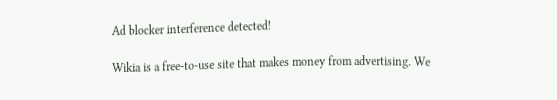Ad blocker interference detected!

Wikia is a free-to-use site that makes money from advertising. We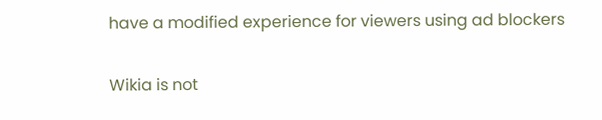have a modified experience for viewers using ad blockers

Wikia is not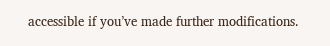accessible if you’ve made further modifications.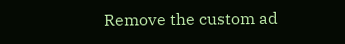Remove the custom ad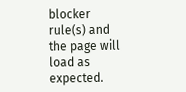blocker rule(s) and the page will load as expected.